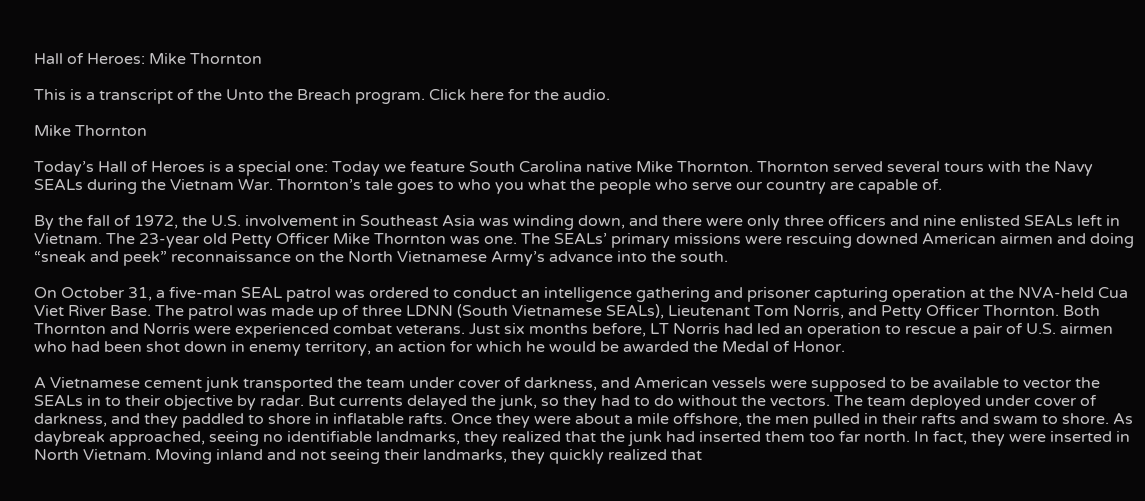Hall of Heroes: Mike Thornton

This is a transcript of the Unto the Breach program. Click here for the audio.

Mike Thornton

Today’s Hall of Heroes is a special one: Today we feature South Carolina native Mike Thornton. Thornton served several tours with the Navy SEALs during the Vietnam War. Thornton’s tale goes to who you what the people who serve our country are capable of.

By the fall of 1972, the U.S. involvement in Southeast Asia was winding down, and there were only three officers and nine enlisted SEALs left in Vietnam. The 23-year old Petty Officer Mike Thornton was one. The SEALs’ primary missions were rescuing downed American airmen and doing “sneak and peek” reconnaissance on the North Vietnamese Army’s advance into the south.

On October 31, a five-man SEAL patrol was ordered to conduct an intelligence gathering and prisoner capturing operation at the NVA-held Cua Viet River Base. The patrol was made up of three LDNN (South Vietnamese SEALs), Lieutenant Tom Norris, and Petty Officer Thornton. Both Thornton and Norris were experienced combat veterans. Just six months before, LT Norris had led an operation to rescue a pair of U.S. airmen who had been shot down in enemy territory, an action for which he would be awarded the Medal of Honor.

A Vietnamese cement junk transported the team under cover of darkness, and American vessels were supposed to be available to vector the SEALs in to their objective by radar. But currents delayed the junk, so they had to do without the vectors. The team deployed under cover of darkness, and they paddled to shore in inflatable rafts. Once they were about a mile offshore, the men pulled in their rafts and swam to shore. As daybreak approached, seeing no identifiable landmarks, they realized that the junk had inserted them too far north. In fact, they were inserted in North Vietnam. Moving inland and not seeing their landmarks, they quickly realized that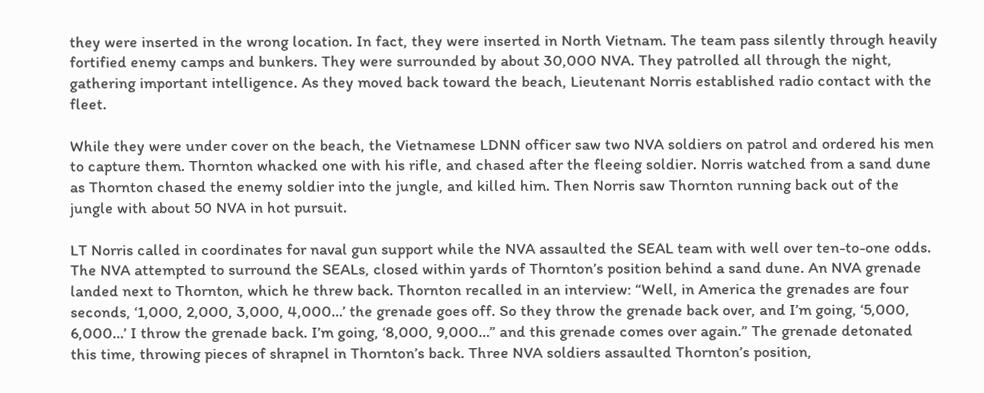they were inserted in the wrong location. In fact, they were inserted in North Vietnam. The team pass silently through heavily fortified enemy camps and bunkers. They were surrounded by about 30,000 NVA. They patrolled all through the night, gathering important intelligence. As they moved back toward the beach, Lieutenant Norris established radio contact with the fleet.

While they were under cover on the beach, the Vietnamese LDNN officer saw two NVA soldiers on patrol and ordered his men to capture them. Thornton whacked one with his rifle, and chased after the fleeing soldier. Norris watched from a sand dune as Thornton chased the enemy soldier into the jungle, and killed him. Then Norris saw Thornton running back out of the jungle with about 50 NVA in hot pursuit.

LT Norris called in coordinates for naval gun support while the NVA assaulted the SEAL team with well over ten-to-one odds. The NVA attempted to surround the SEALs, closed within yards of Thornton’s position behind a sand dune. An NVA grenade landed next to Thornton, which he threw back. Thornton recalled in an interview: “Well, in America the grenades are four seconds, ‘1,000, 2,000, 3,000, 4,000…’ the grenade goes off. So they throw the grenade back over, and I’m going, ‘5,000, 6,000…’ I throw the grenade back. I’m going, ‘8,000, 9,000…” and this grenade comes over again.” The grenade detonated this time, throwing pieces of shrapnel in Thornton’s back. Three NVA soldiers assaulted Thornton’s position,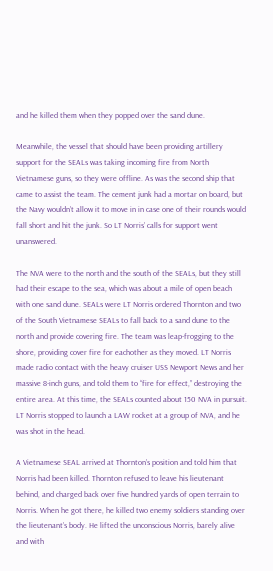and he killed them when they popped over the sand dune.

Meanwhile, the vessel that should have been providing artillery support for the SEALs was taking incoming fire from North Vietnamese guns, so they were offline. As was the second ship that came to assist the team. The cement junk had a mortar on board, but the Navy wouldn’t allow it to move in in case one of their rounds would fall short and hit the junk. So LT Norris’ calls for support went unanswered.

The NVA were to the north and the south of the SEALs, but they still had their escape to the sea, which was about a mile of open beach with one sand dune. SEALs were LT Norris ordered Thornton and two of the South Vietnamese SEALs to fall back to a sand dune to the north and provide covering fire. The team was leap-frogging to the shore, providing cover fire for eachother as they moved. LT Norris made radio contact with the heavy cruiser USS Newport News and her massive 8-inch guns, and told them to “fire for effect,” destroying the entire area. At this time, the SEALs counted about 150 NVA in pursuit. LT Norris stopped to launch a LAW rocket at a group of NVA, and he was shot in the head.

A Vietnamese SEAL arrived at Thornton’s position and told him that Norris had been killed. Thornton refused to leave his lieutenant behind, and charged back over five hundred yards of open terrain to Norris. When he got there, he killed two enemy soldiers standing over the lieutenant’s body. He lifted the unconscious Norris, barely alive and with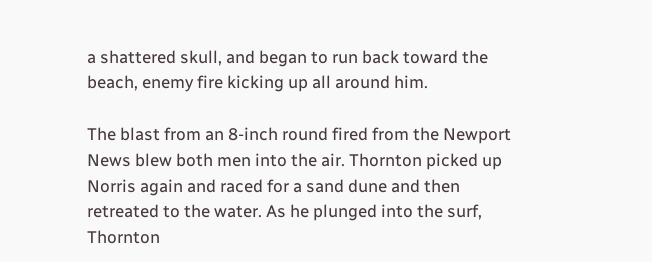a shattered skull, and began to run back toward the beach, enemy fire kicking up all around him.

The blast from an 8-inch round fired from the Newport News blew both men into the air. Thornton picked up Norris again and raced for a sand dune and then retreated to the water. As he plunged into the surf, Thornton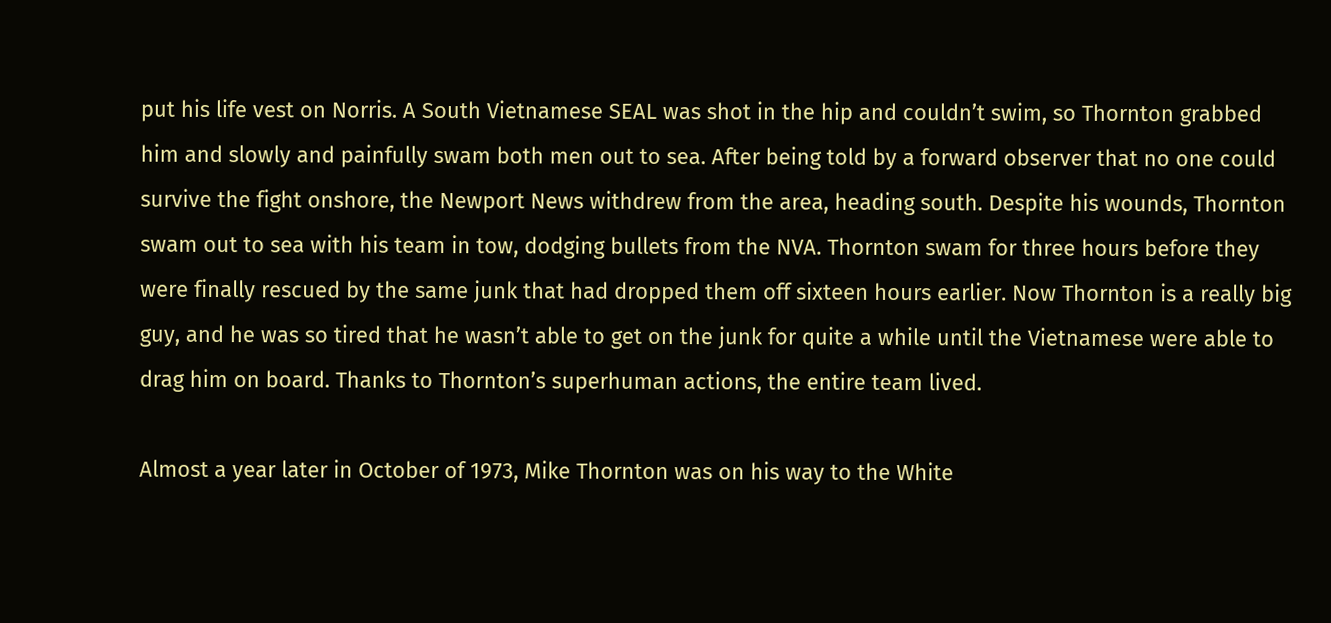put his life vest on Norris. A South Vietnamese SEAL was shot in the hip and couldn’t swim, so Thornton grabbed him and slowly and painfully swam both men out to sea. After being told by a forward observer that no one could survive the fight onshore, the Newport News withdrew from the area, heading south. Despite his wounds, Thornton swam out to sea with his team in tow, dodging bullets from the NVA. Thornton swam for three hours before they were finally rescued by the same junk that had dropped them off sixteen hours earlier. Now Thornton is a really big guy, and he was so tired that he wasn’t able to get on the junk for quite a while until the Vietnamese were able to drag him on board. Thanks to Thornton’s superhuman actions, the entire team lived.

Almost a year later in October of 1973, Mike Thornton was on his way to the White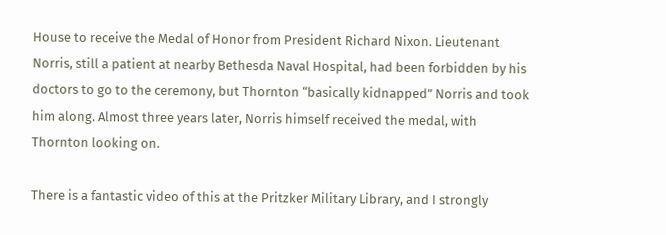House to receive the Medal of Honor from President Richard Nixon. Lieutenant Norris, still a patient at nearby Bethesda Naval Hospital, had been forbidden by his doctors to go to the ceremony, but Thornton “basically kidnapped” Norris and took him along. Almost three years later, Norris himself received the medal, with Thornton looking on.

There is a fantastic video of this at the Pritzker Military Library, and I strongly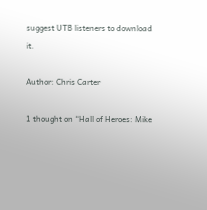suggest UTB listeners to download it.

Author: Chris Carter

1 thought on “Hall of Heroes: Mike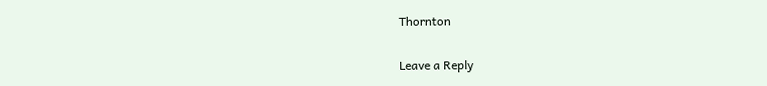Thornton

Leave a Reply